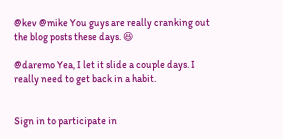@kev @mike You guys are really cranking out the blog posts these days. 😆

@daremo Yea, I let it slide a couple days. I really need to get back in a habit.


Sign in to participate in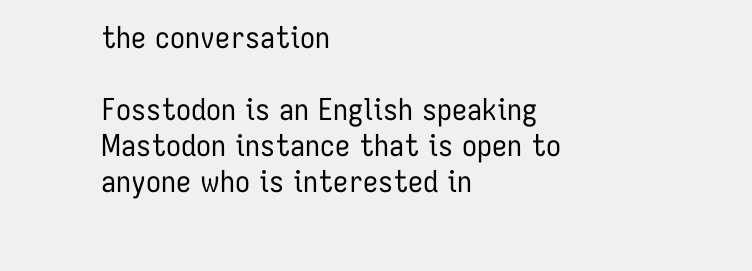the conversation

Fosstodon is an English speaking Mastodon instance that is open to anyone who is interested in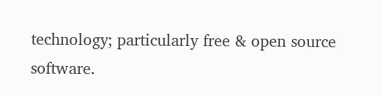technology; particularly free & open source software.